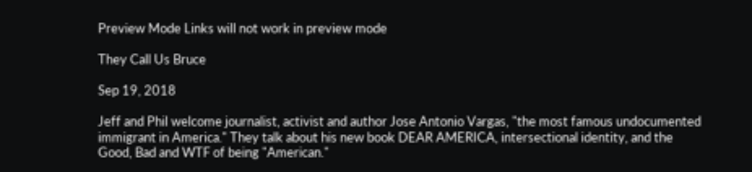Preview Mode Links will not work in preview mode

They Call Us Bruce

Sep 19, 2018

Jeff and Phil welcome journalist, activist and author Jose Antonio Vargas, "the most famous undocumented immigrant in America." They talk about his new book DEAR AMERICA, intersectional identity, and the Good, Bad and WTF of being "American."